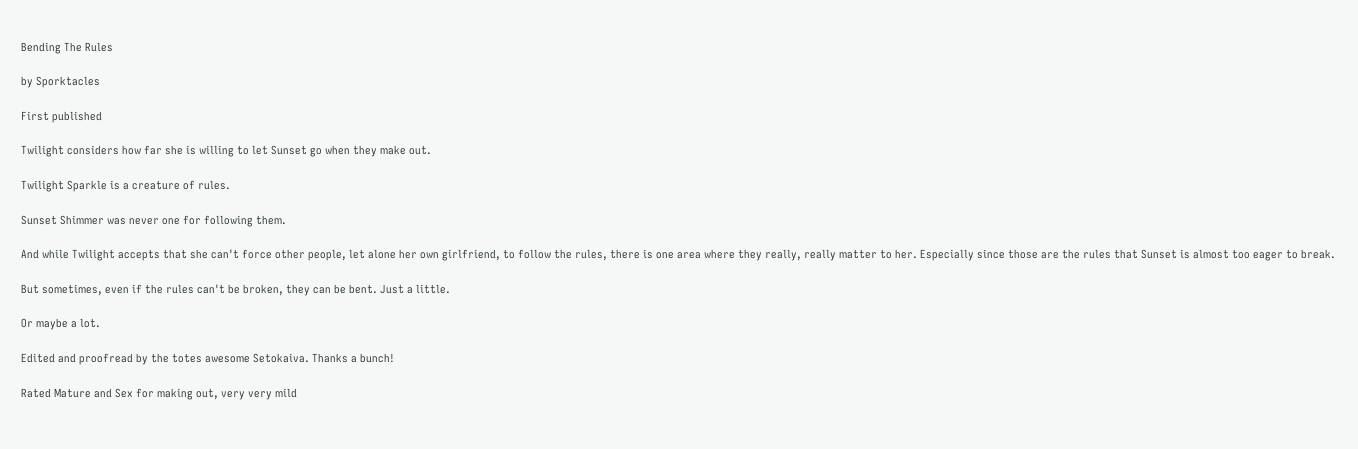Bending The Rules

by Sporktacles

First published

Twilight considers how far she is willing to let Sunset go when they make out.

Twilight Sparkle is a creature of rules.

Sunset Shimmer was never one for following them.

And while Twilight accepts that she can't force other people, let alone her own girlfriend, to follow the rules, there is one area where they really, really matter to her. Especially since those are the rules that Sunset is almost too eager to break.

But sometimes, even if the rules can't be broken, they can be bent. Just a little.

Or maybe a lot.

Edited and proofread by the totes awesome Setokaiva. Thanks a bunch!

Rated Mature and Sex for making out, very very mild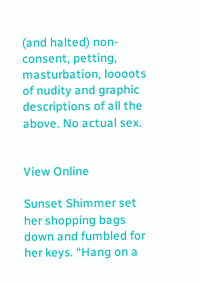(and halted) non-consent, petting, masturbation, loooots of nudity and graphic descriptions of all the above. No actual sex.


View Online

Sunset Shimmer set her shopping bags down and fumbled for her keys. “Hang on a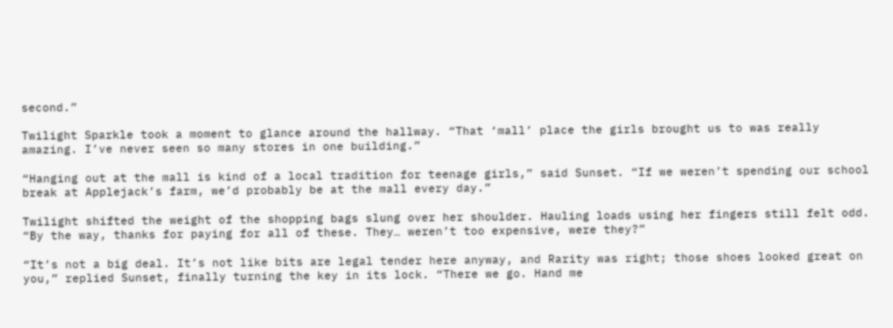second.”

Twilight Sparkle took a moment to glance around the hallway. “That ‘mall’ place the girls brought us to was really amazing. I’ve never seen so many stores in one building.”

“Hanging out at the mall is kind of a local tradition for teenage girls,” said Sunset. “If we weren’t spending our school break at Applejack’s farm, we’d probably be at the mall every day.”

Twilight shifted the weight of the shopping bags slung over her shoulder. Hauling loads using her fingers still felt odd. “By the way, thanks for paying for all of these. They… weren’t too expensive, were they?”

“It’s not a big deal. It’s not like bits are legal tender here anyway, and Rarity was right; those shoes looked great on you,” replied Sunset, finally turning the key in its lock. “There we go. Hand me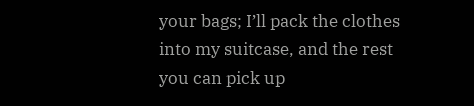your bags; I’ll pack the clothes into my suitcase, and the rest you can pick up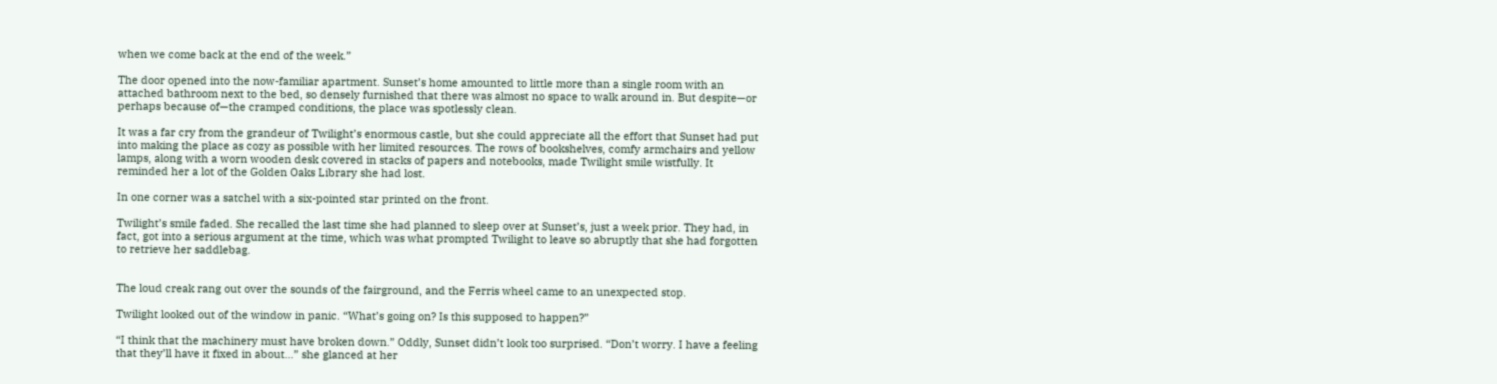when we come back at the end of the week.”

The door opened into the now-familiar apartment. Sunset’s home amounted to little more than a single room with an attached bathroom next to the bed, so densely furnished that there was almost no space to walk around in. But despite—or perhaps because of—the cramped conditions, the place was spotlessly clean.

It was a far cry from the grandeur of Twilight’s enormous castle, but she could appreciate all the effort that Sunset had put into making the place as cozy as possible with her limited resources. The rows of bookshelves, comfy armchairs and yellow lamps, along with a worn wooden desk covered in stacks of papers and notebooks, made Twilight smile wistfully. It reminded her a lot of the Golden Oaks Library she had lost.

In one corner was a satchel with a six-pointed star printed on the front.

Twilight’s smile faded. She recalled the last time she had planned to sleep over at Sunset’s, just a week prior. They had, in fact, got into a serious argument at the time, which was what prompted Twilight to leave so abruptly that she had forgotten to retrieve her saddlebag.


The loud creak rang out over the sounds of the fairground, and the Ferris wheel came to an unexpected stop.

Twilight looked out of the window in panic. “What’s going on? Is this supposed to happen?”

“I think that the machinery must have broken down.” Oddly, Sunset didn’t look too surprised. “Don’t worry. I have a feeling that they’ll have it fixed in about…” she glanced at her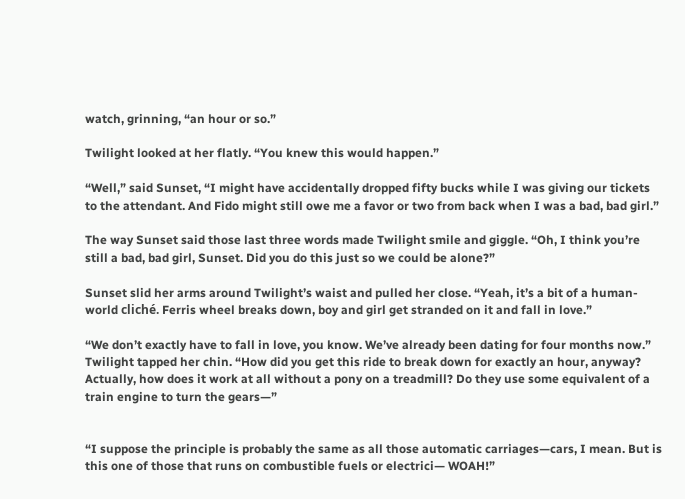watch, grinning, “an hour or so.”

Twilight looked at her flatly. “You knew this would happen.”

“Well,” said Sunset, “I might have accidentally dropped fifty bucks while I was giving our tickets to the attendant. And Fido might still owe me a favor or two from back when I was a bad, bad girl.”

The way Sunset said those last three words made Twilight smile and giggle. “Oh, I think you’re still a bad, bad girl, Sunset. Did you do this just so we could be alone?”

Sunset slid her arms around Twilight’s waist and pulled her close. “Yeah, it’s a bit of a human-world cliché. Ferris wheel breaks down, boy and girl get stranded on it and fall in love.”

“We don’t exactly have to fall in love, you know. We’ve already been dating for four months now.” Twilight tapped her chin. “How did you get this ride to break down for exactly an hour, anyway? Actually, how does it work at all without a pony on a treadmill? Do they use some equivalent of a train engine to turn the gears—”


“I suppose the principle is probably the same as all those automatic carriages—cars, I mean. But is this one of those that runs on combustible fuels or electrici— WOAH!”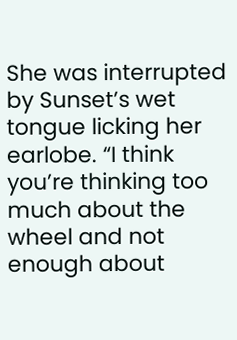She was interrupted by Sunset’s wet tongue licking her earlobe. “I think you’re thinking too much about the wheel and not enough about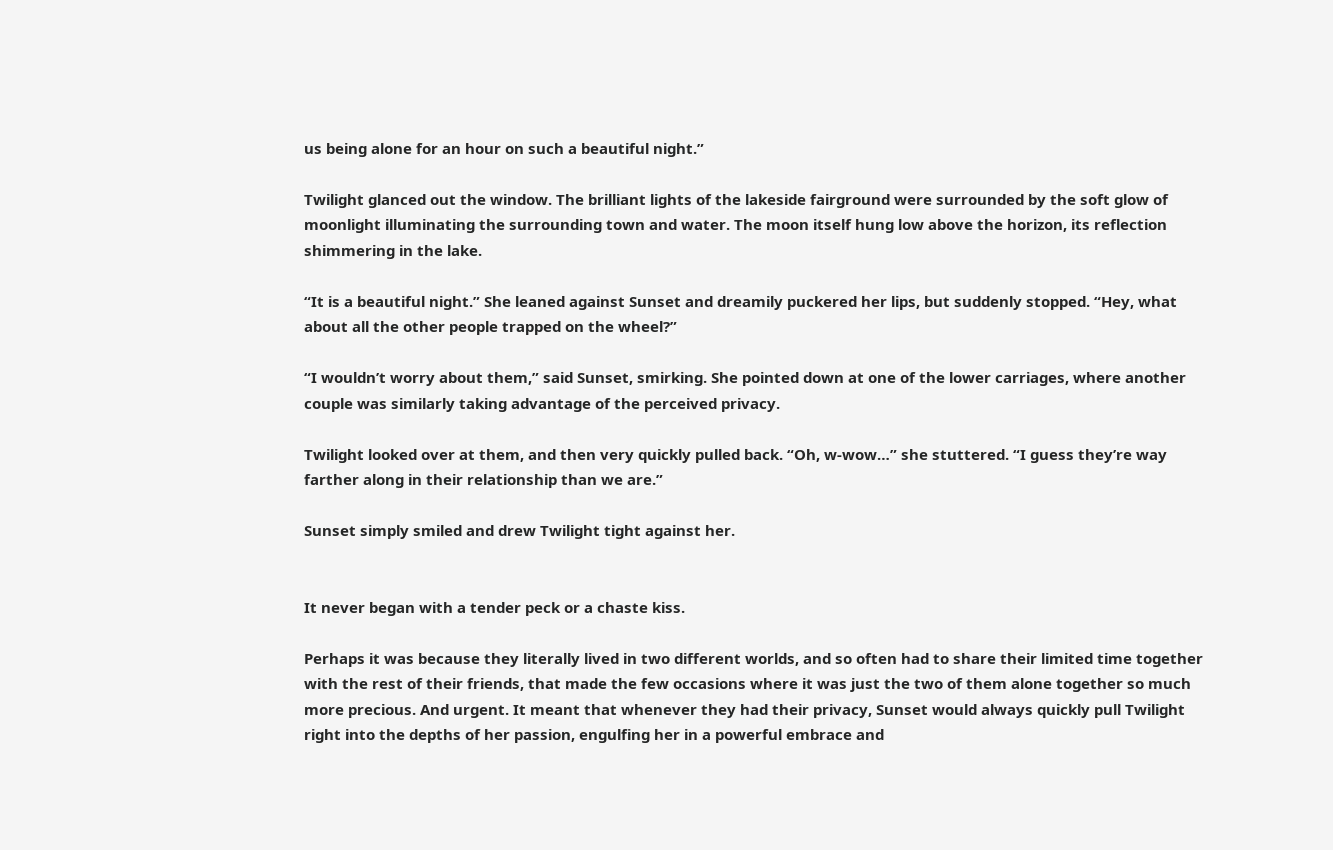us being alone for an hour on such a beautiful night.”

Twilight glanced out the window. The brilliant lights of the lakeside fairground were surrounded by the soft glow of moonlight illuminating the surrounding town and water. The moon itself hung low above the horizon, its reflection shimmering in the lake.

“It is a beautiful night.” She leaned against Sunset and dreamily puckered her lips, but suddenly stopped. “Hey, what about all the other people trapped on the wheel?”

“I wouldn’t worry about them,” said Sunset, smirking. She pointed down at one of the lower carriages, where another couple was similarly taking advantage of the perceived privacy.

Twilight looked over at them, and then very quickly pulled back. “Oh, w-wow…” she stuttered. “I guess they’re way farther along in their relationship than we are.”

Sunset simply smiled and drew Twilight tight against her.


It never began with a tender peck or a chaste kiss.

Perhaps it was because they literally lived in two different worlds, and so often had to share their limited time together with the rest of their friends, that made the few occasions where it was just the two of them alone together so much more precious. And urgent. It meant that whenever they had their privacy, Sunset would always quickly pull Twilight right into the depths of her passion, engulfing her in a powerful embrace and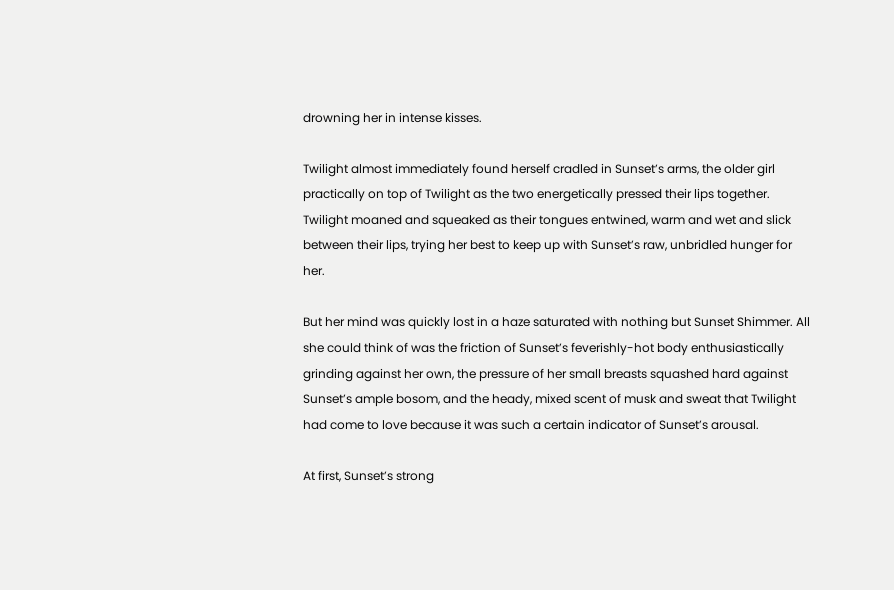drowning her in intense kisses.

Twilight almost immediately found herself cradled in Sunset’s arms, the older girl practically on top of Twilight as the two energetically pressed their lips together. Twilight moaned and squeaked as their tongues entwined, warm and wet and slick between their lips, trying her best to keep up with Sunset’s raw, unbridled hunger for her.

But her mind was quickly lost in a haze saturated with nothing but Sunset Shimmer. All she could think of was the friction of Sunset’s feverishly-hot body enthusiastically grinding against her own, the pressure of her small breasts squashed hard against Sunset’s ample bosom, and the heady, mixed scent of musk and sweat that Twilight had come to love because it was such a certain indicator of Sunset’s arousal.

At first, Sunset’s strong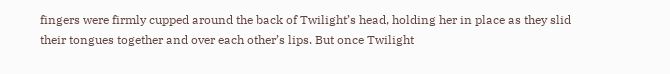fingers were firmly cupped around the back of Twilight’s head, holding her in place as they slid their tongues together and over each other’s lips. But once Twilight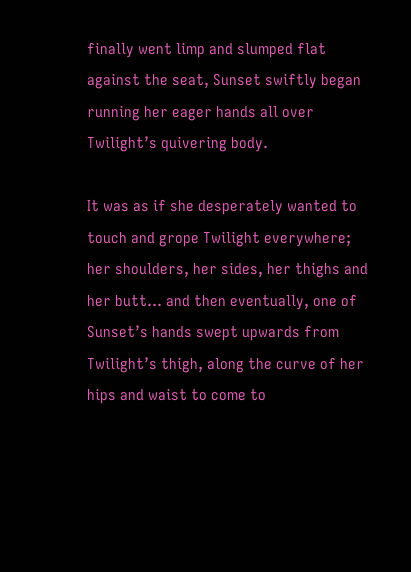finally went limp and slumped flat against the seat, Sunset swiftly began running her eager hands all over Twilight’s quivering body.

It was as if she desperately wanted to touch and grope Twilight everywhere; her shoulders, her sides, her thighs and her butt… and then eventually, one of Sunset’s hands swept upwards from Twilight’s thigh, along the curve of her hips and waist to come to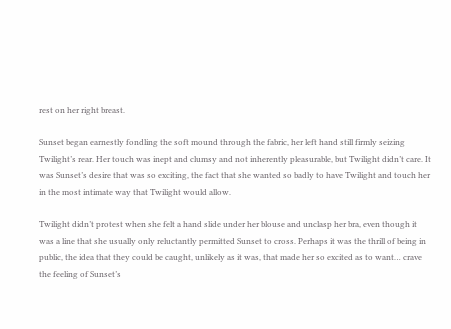rest on her right breast.

Sunset began earnestly fondling the soft mound through the fabric, her left hand still firmly seizing Twilight’s rear. Her touch was inept and clumsy and not inherently pleasurable, but Twilight didn’t care. It was Sunset’s desire that was so exciting, the fact that she wanted so badly to have Twilight and touch her in the most intimate way that Twilight would allow.

Twilight didn’t protest when she felt a hand slide under her blouse and unclasp her bra, even though it was a line that she usually only reluctantly permitted Sunset to cross. Perhaps it was the thrill of being in public, the idea that they could be caught, unlikely as it was, that made her so excited as to want… crave the feeling of Sunset’s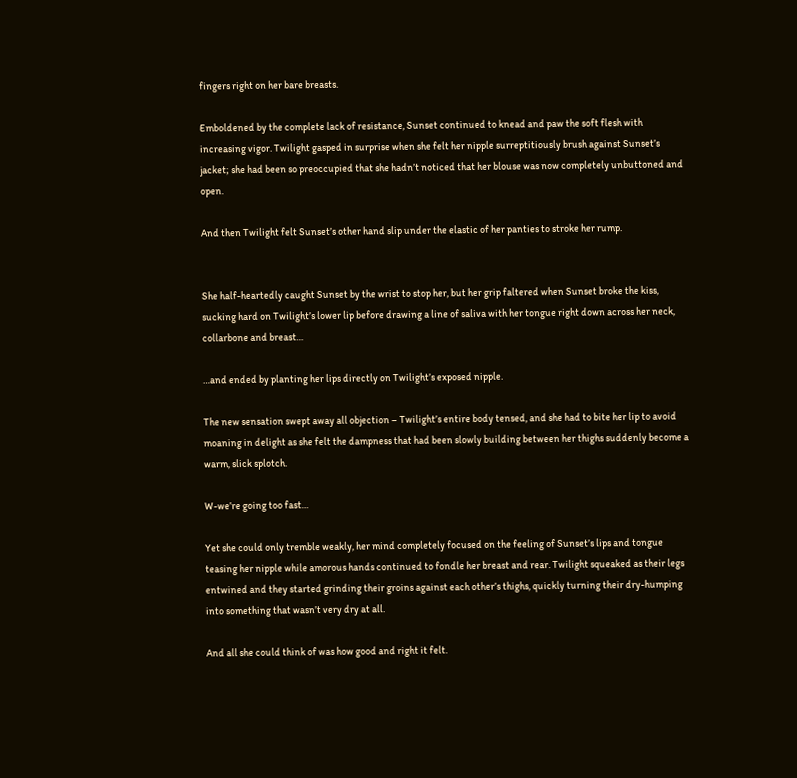fingers right on her bare breasts.

Emboldened by the complete lack of resistance, Sunset continued to knead and paw the soft flesh with increasing vigor. Twilight gasped in surprise when she felt her nipple surreptitiously brush against Sunset’s jacket; she had been so preoccupied that she hadn’t noticed that her blouse was now completely unbuttoned and open.

And then Twilight felt Sunset’s other hand slip under the elastic of her panties to stroke her rump.


She half-heartedly caught Sunset by the wrist to stop her, but her grip faltered when Sunset broke the kiss, sucking hard on Twilight’s lower lip before drawing a line of saliva with her tongue right down across her neck, collarbone and breast…

…and ended by planting her lips directly on Twilight’s exposed nipple.

The new sensation swept away all objection – Twilight’s entire body tensed, and she had to bite her lip to avoid moaning in delight as she felt the dampness that had been slowly building between her thighs suddenly become a warm, slick splotch.

W-we’re going too fast…

Yet she could only tremble weakly, her mind completely focused on the feeling of Sunset’s lips and tongue teasing her nipple while amorous hands continued to fondle her breast and rear. Twilight squeaked as their legs entwined and they started grinding their groins against each other’s thighs, quickly turning their dry-humping into something that wasn’t very dry at all.

And all she could think of was how good and right it felt.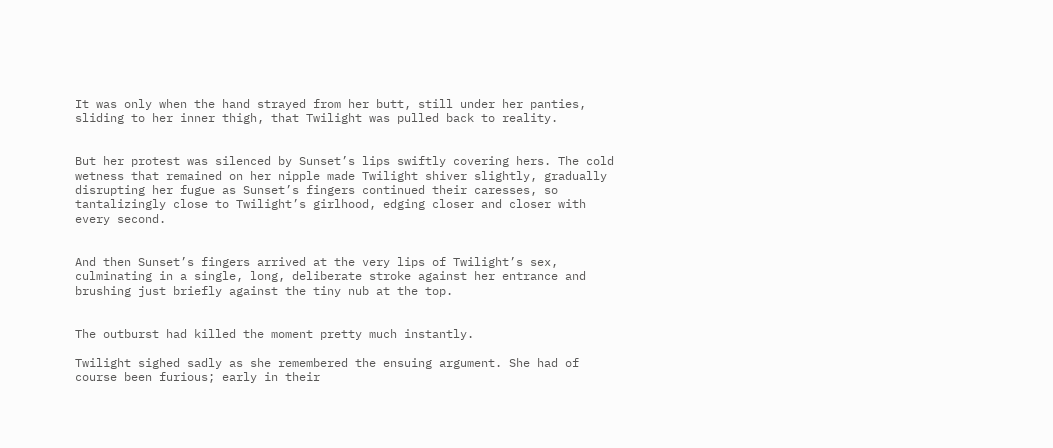It was only when the hand strayed from her butt, still under her panties, sliding to her inner thigh, that Twilight was pulled back to reality.


But her protest was silenced by Sunset’s lips swiftly covering hers. The cold wetness that remained on her nipple made Twilight shiver slightly, gradually disrupting her fugue as Sunset’s fingers continued their caresses, so tantalizingly close to Twilight’s girlhood, edging closer and closer with every second.


And then Sunset’s fingers arrived at the very lips of Twilight’s sex, culminating in a single, long, deliberate stroke against her entrance and brushing just briefly against the tiny nub at the top.


The outburst had killed the moment pretty much instantly.

Twilight sighed sadly as she remembered the ensuing argument. She had of course been furious; early in their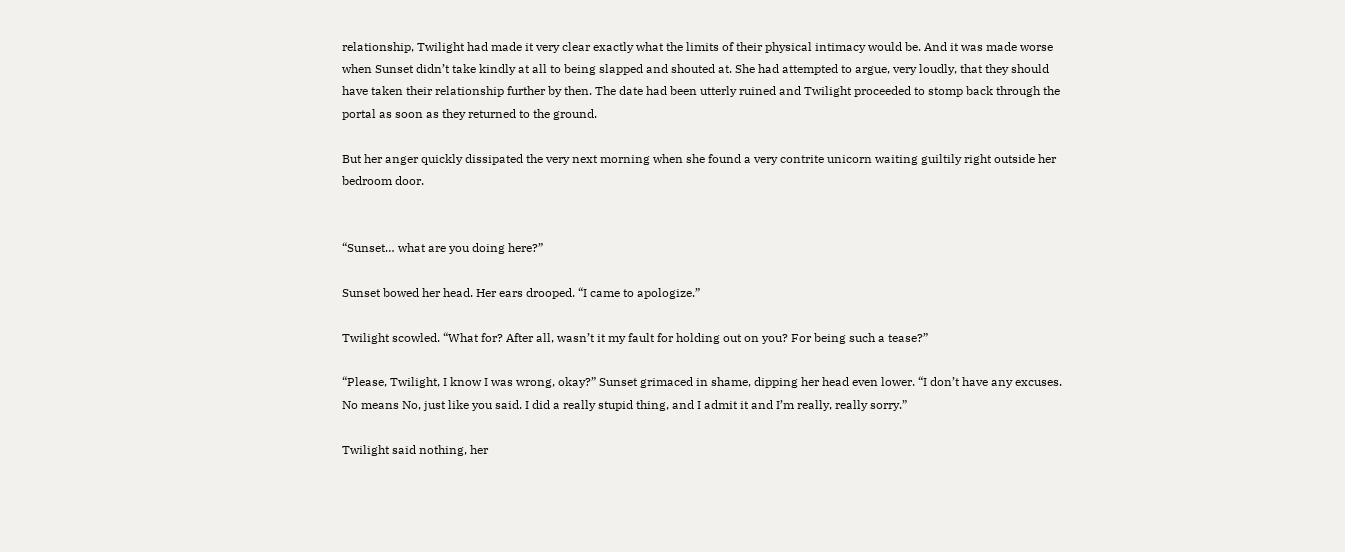relationship, Twilight had made it very clear exactly what the limits of their physical intimacy would be. And it was made worse when Sunset didn’t take kindly at all to being slapped and shouted at. She had attempted to argue, very loudly, that they should have taken their relationship further by then. The date had been utterly ruined and Twilight proceeded to stomp back through the portal as soon as they returned to the ground.

But her anger quickly dissipated the very next morning when she found a very contrite unicorn waiting guiltily right outside her bedroom door.


“Sunset… what are you doing here?”

Sunset bowed her head. Her ears drooped. “I came to apologize.”

Twilight scowled. “What for? After all, wasn’t it my fault for holding out on you? For being such a tease?”

“Please, Twilight, I know I was wrong, okay?” Sunset grimaced in shame, dipping her head even lower. “I don’t have any excuses. No means No, just like you said. I did a really stupid thing, and I admit it and I’m really, really sorry.”

Twilight said nothing, her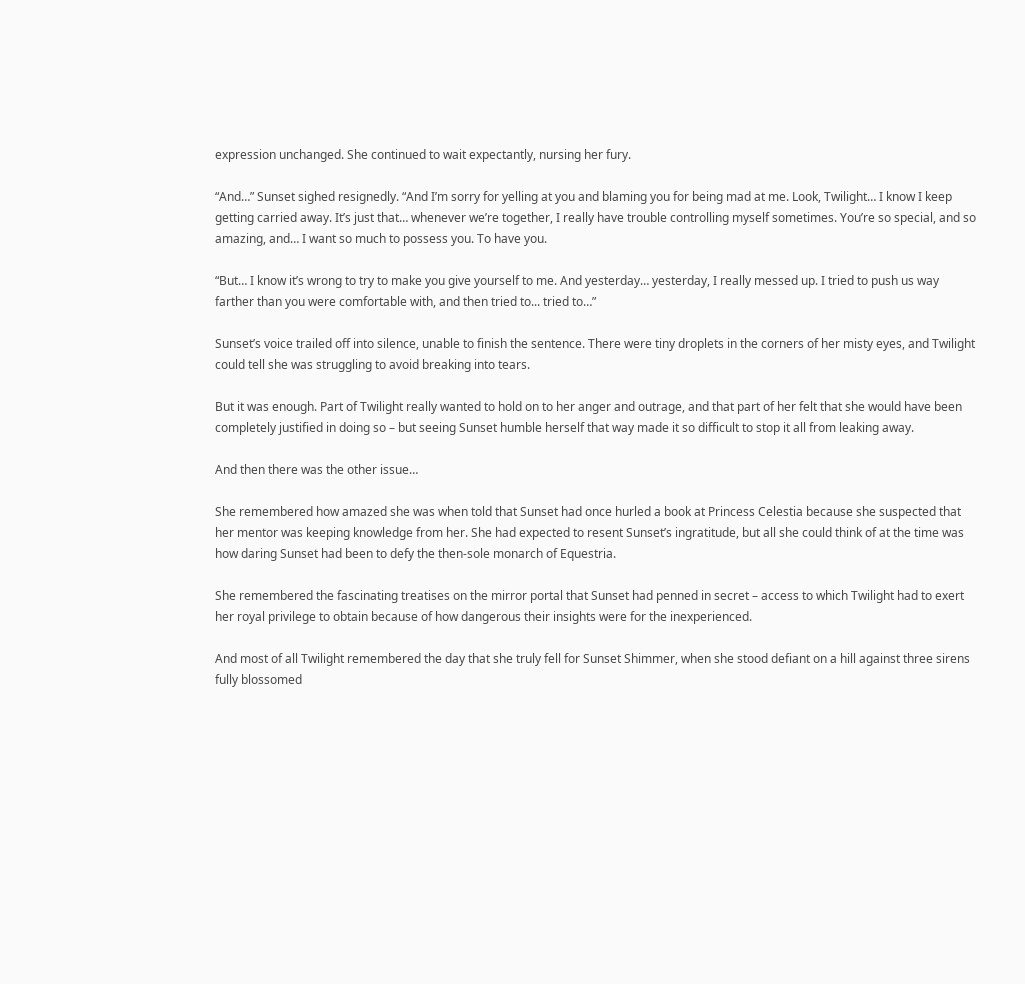expression unchanged. She continued to wait expectantly, nursing her fury.

“And…” Sunset sighed resignedly. “And I’m sorry for yelling at you and blaming you for being mad at me. Look, Twilight… I know I keep getting carried away. It’s just that… whenever we’re together, I really have trouble controlling myself sometimes. You’re so special, and so amazing, and… I want so much to possess you. To have you.

“But… I know it’s wrong to try to make you give yourself to me. And yesterday… yesterday, I really messed up. I tried to push us way farther than you were comfortable with, and then tried to... tried to…”

Sunset’s voice trailed off into silence, unable to finish the sentence. There were tiny droplets in the corners of her misty eyes, and Twilight could tell she was struggling to avoid breaking into tears.

But it was enough. Part of Twilight really wanted to hold on to her anger and outrage, and that part of her felt that she would have been completely justified in doing so – but seeing Sunset humble herself that way made it so difficult to stop it all from leaking away.

And then there was the other issue…

She remembered how amazed she was when told that Sunset had once hurled a book at Princess Celestia because she suspected that her mentor was keeping knowledge from her. She had expected to resent Sunset’s ingratitude, but all she could think of at the time was how daring Sunset had been to defy the then-sole monarch of Equestria.

She remembered the fascinating treatises on the mirror portal that Sunset had penned in secret – access to which Twilight had to exert her royal privilege to obtain because of how dangerous their insights were for the inexperienced.

And most of all Twilight remembered the day that she truly fell for Sunset Shimmer, when she stood defiant on a hill against three sirens fully blossomed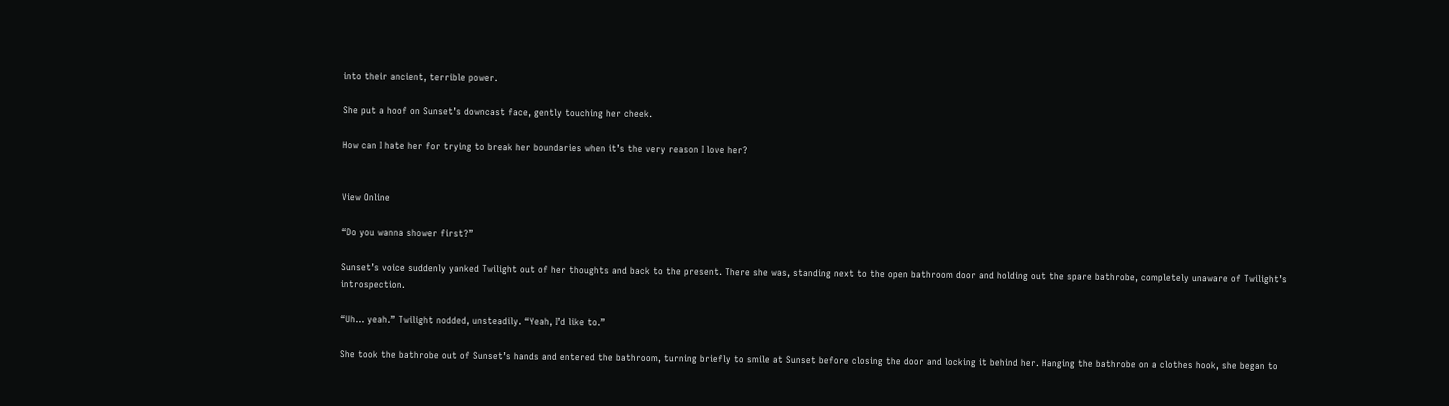into their ancient, terrible power.

She put a hoof on Sunset’s downcast face, gently touching her cheek.

How can I hate her for trying to break her boundaries when it’s the very reason I love her?


View Online

“Do you wanna shower first?”

Sunset’s voice suddenly yanked Twilight out of her thoughts and back to the present. There she was, standing next to the open bathroom door and holding out the spare bathrobe, completely unaware of Twilight’s introspection.

“Uh… yeah.” Twilight nodded, unsteadily. “Yeah, I’d like to.”

She took the bathrobe out of Sunset’s hands and entered the bathroom, turning briefly to smile at Sunset before closing the door and locking it behind her. Hanging the bathrobe on a clothes hook, she began to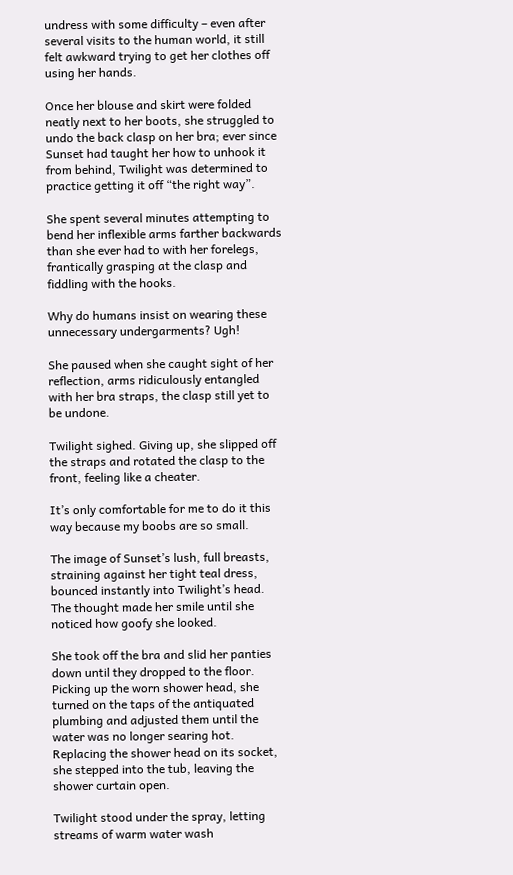undress with some difficulty – even after several visits to the human world, it still felt awkward trying to get her clothes off using her hands.

Once her blouse and skirt were folded neatly next to her boots, she struggled to undo the back clasp on her bra; ever since Sunset had taught her how to unhook it from behind, Twilight was determined to practice getting it off “the right way”.

She spent several minutes attempting to bend her inflexible arms farther backwards than she ever had to with her forelegs, frantically grasping at the clasp and fiddling with the hooks.

Why do humans insist on wearing these unnecessary undergarments? Ugh!

She paused when she caught sight of her reflection, arms ridiculously entangled with her bra straps, the clasp still yet to be undone.

Twilight sighed. Giving up, she slipped off the straps and rotated the clasp to the front, feeling like a cheater.

It’s only comfortable for me to do it this way because my boobs are so small.

The image of Sunset’s lush, full breasts, straining against her tight teal dress, bounced instantly into Twilight’s head. The thought made her smile until she noticed how goofy she looked.

She took off the bra and slid her panties down until they dropped to the floor. Picking up the worn shower head, she turned on the taps of the antiquated plumbing and adjusted them until the water was no longer searing hot. Replacing the shower head on its socket, she stepped into the tub, leaving the shower curtain open.

Twilight stood under the spray, letting streams of warm water wash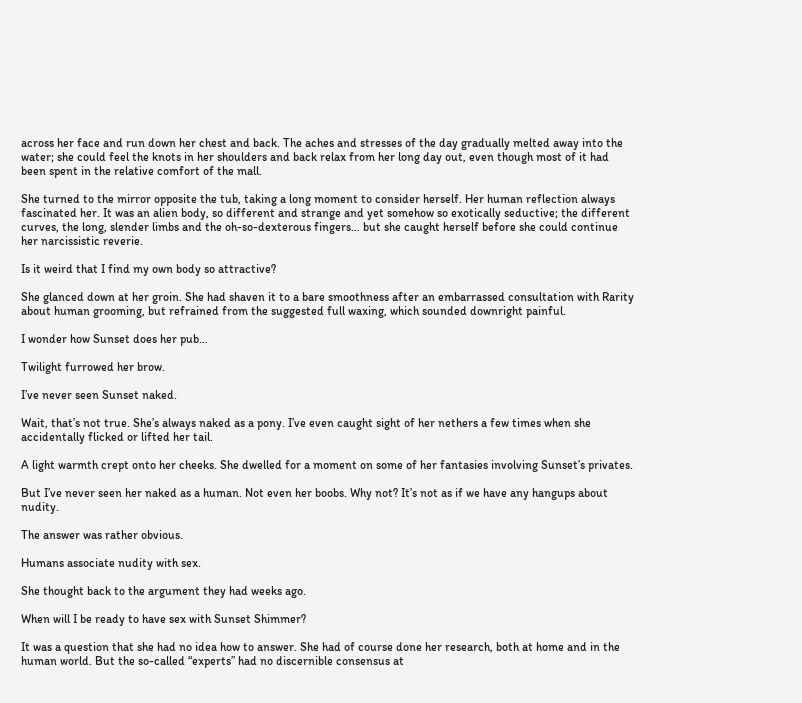across her face and run down her chest and back. The aches and stresses of the day gradually melted away into the water; she could feel the knots in her shoulders and back relax from her long day out, even though most of it had been spent in the relative comfort of the mall.

She turned to the mirror opposite the tub, taking a long moment to consider herself. Her human reflection always fascinated her. It was an alien body, so different and strange and yet somehow so exotically seductive; the different curves, the long, slender limbs and the oh-so-dexterous fingers… but she caught herself before she could continue her narcissistic reverie.

Is it weird that I find my own body so attractive?

She glanced down at her groin. She had shaven it to a bare smoothness after an embarrassed consultation with Rarity about human grooming, but refrained from the suggested full waxing, which sounded downright painful.

I wonder how Sunset does her pub…

Twilight furrowed her brow.

I’ve never seen Sunset naked.

Wait, that’s not true. She’s always naked as a pony. I’ve even caught sight of her nethers a few times when she accidentally flicked or lifted her tail.

A light warmth crept onto her cheeks. She dwelled for a moment on some of her fantasies involving Sunset’s privates.

But I’ve never seen her naked as a human. Not even her boobs. Why not? It’s not as if we have any hangups about nudity.

The answer was rather obvious.

Humans associate nudity with sex.

She thought back to the argument they had weeks ago.

When will I be ready to have sex with Sunset Shimmer?

It was a question that she had no idea how to answer. She had of course done her research, both at home and in the human world. But the so-called “experts” had no discernible consensus at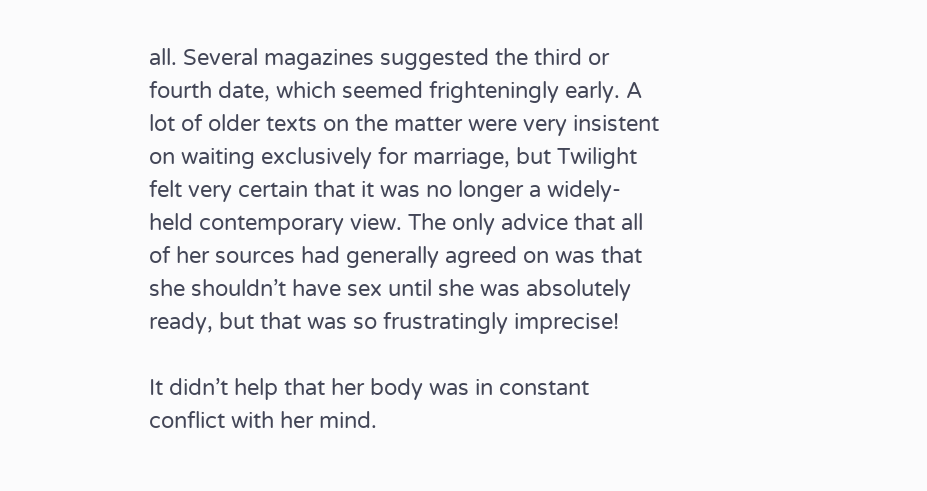all. Several magazines suggested the third or fourth date, which seemed frighteningly early. A lot of older texts on the matter were very insistent on waiting exclusively for marriage, but Twilight felt very certain that it was no longer a widely-held contemporary view. The only advice that all of her sources had generally agreed on was that she shouldn’t have sex until she was absolutely ready, but that was so frustratingly imprecise!

It didn’t help that her body was in constant conflict with her mind.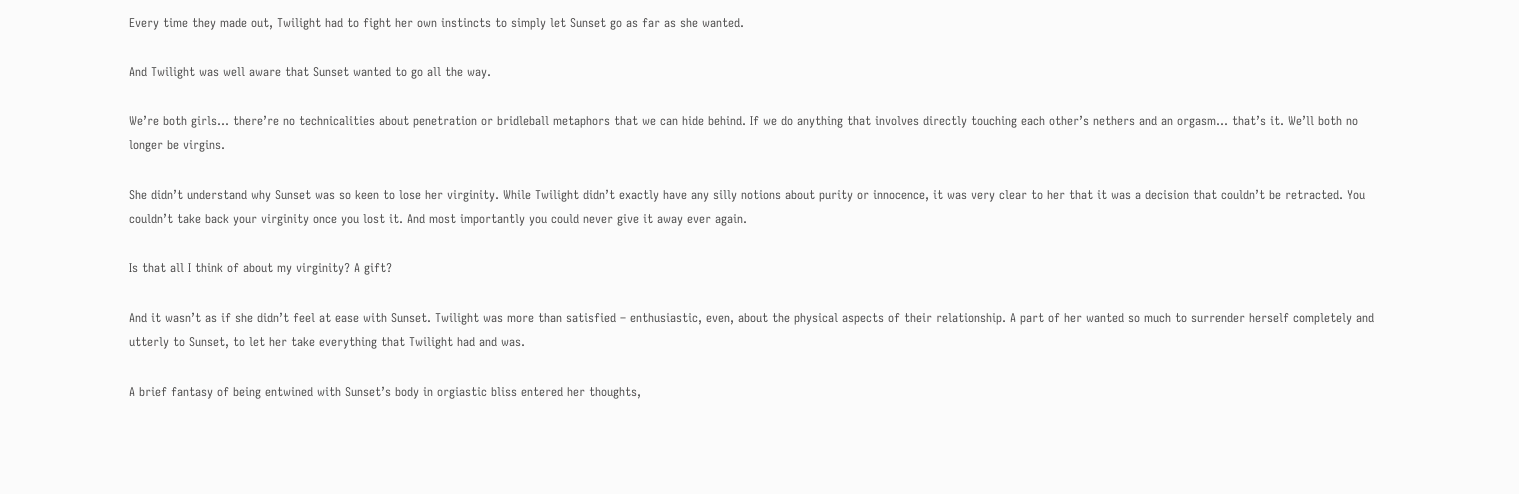Every time they made out, Twilight had to fight her own instincts to simply let Sunset go as far as she wanted.

And Twilight was well aware that Sunset wanted to go all the way.

We’re both girls… there’re no technicalities about penetration or bridleball metaphors that we can hide behind. If we do anything that involves directly touching each other’s nethers and an orgasm… that’s it. We’ll both no longer be virgins.

She didn’t understand why Sunset was so keen to lose her virginity. While Twilight didn’t exactly have any silly notions about purity or innocence, it was very clear to her that it was a decision that couldn’t be retracted. You couldn’t take back your virginity once you lost it. And most importantly you could never give it away ever again.

Is that all I think of about my virginity? A gift?

And it wasn’t as if she didn’t feel at ease with Sunset. Twilight was more than satisfied – enthusiastic, even, about the physical aspects of their relationship. A part of her wanted so much to surrender herself completely and utterly to Sunset, to let her take everything that Twilight had and was.

A brief fantasy of being entwined with Sunset’s body in orgiastic bliss entered her thoughts,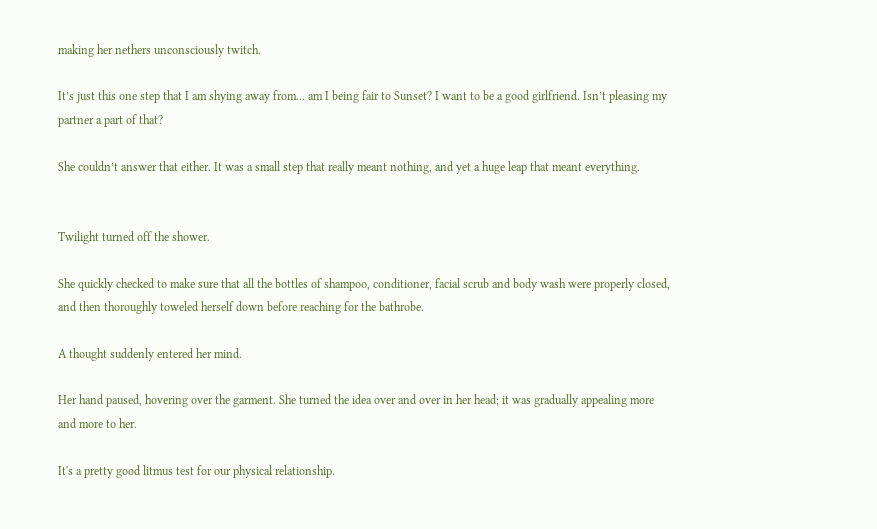making her nethers unconsciously twitch.

It’s just this one step that I am shying away from… am I being fair to Sunset? I want to be a good girlfriend. Isn’t pleasing my partner a part of that?

She couldn’t answer that either. It was a small step that really meant nothing, and yet a huge leap that meant everything.


Twilight turned off the shower.

She quickly checked to make sure that all the bottles of shampoo, conditioner, facial scrub and body wash were properly closed, and then thoroughly toweled herself down before reaching for the bathrobe.

A thought suddenly entered her mind.

Her hand paused, hovering over the garment. She turned the idea over and over in her head; it was gradually appealing more and more to her.

It's a pretty good litmus test for our physical relationship.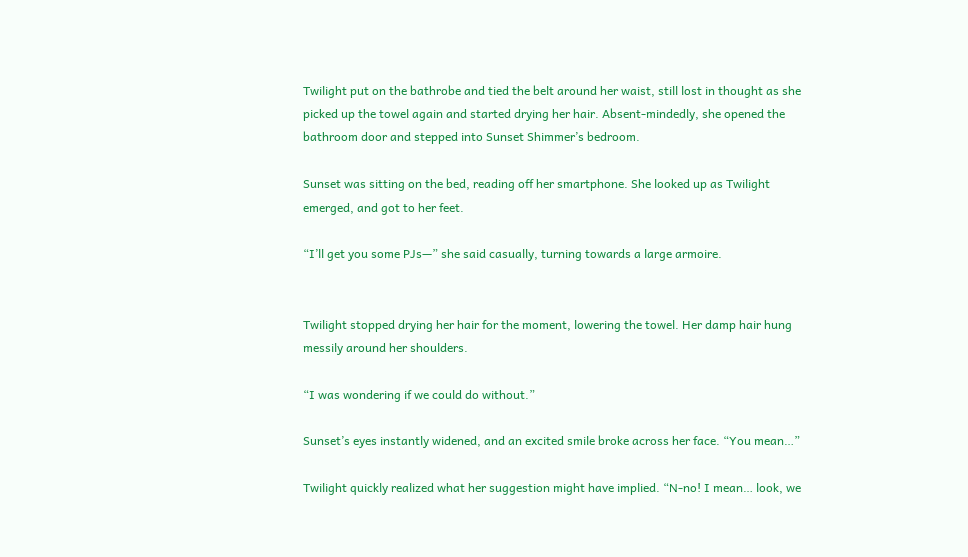Twilight put on the bathrobe and tied the belt around her waist, still lost in thought as she picked up the towel again and started drying her hair. Absent-mindedly, she opened the bathroom door and stepped into Sunset Shimmer’s bedroom.

Sunset was sitting on the bed, reading off her smartphone. She looked up as Twilight emerged, and got to her feet.

“I’ll get you some PJs—” she said casually, turning towards a large armoire.


Twilight stopped drying her hair for the moment, lowering the towel. Her damp hair hung messily around her shoulders.

“I was wondering if we could do without.”

Sunset’s eyes instantly widened, and an excited smile broke across her face. “You mean…”

Twilight quickly realized what her suggestion might have implied. “N-no! I mean… look, we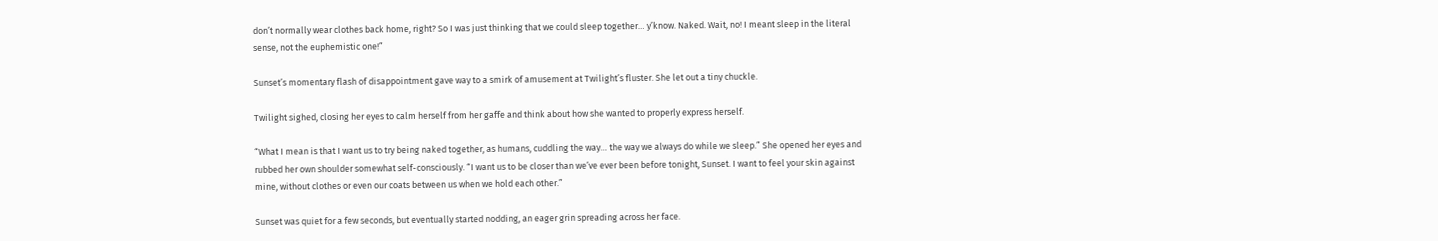don’t normally wear clothes back home, right? So I was just thinking that we could sleep together… y’know. Naked. Wait, no! I meant sleep in the literal sense, not the euphemistic one!”

Sunset’s momentary flash of disappointment gave way to a smirk of amusement at Twilight’s fluster. She let out a tiny chuckle.

Twilight sighed, closing her eyes to calm herself from her gaffe and think about how she wanted to properly express herself.

“What I mean is that I want us to try being naked together, as humans, cuddling the way… the way we always do while we sleep.” She opened her eyes and rubbed her own shoulder somewhat self-consciously. “I want us to be closer than we’ve ever been before tonight, Sunset. I want to feel your skin against mine, without clothes or even our coats between us when we hold each other.”

Sunset was quiet for a few seconds, but eventually started nodding, an eager grin spreading across her face.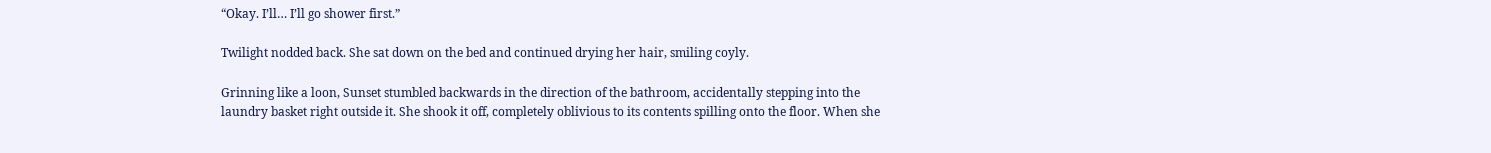“Okay. I’ll… I’ll go shower first.”

Twilight nodded back. She sat down on the bed and continued drying her hair, smiling coyly.

Grinning like a loon, Sunset stumbled backwards in the direction of the bathroom, accidentally stepping into the laundry basket right outside it. She shook it off, completely oblivious to its contents spilling onto the floor. When she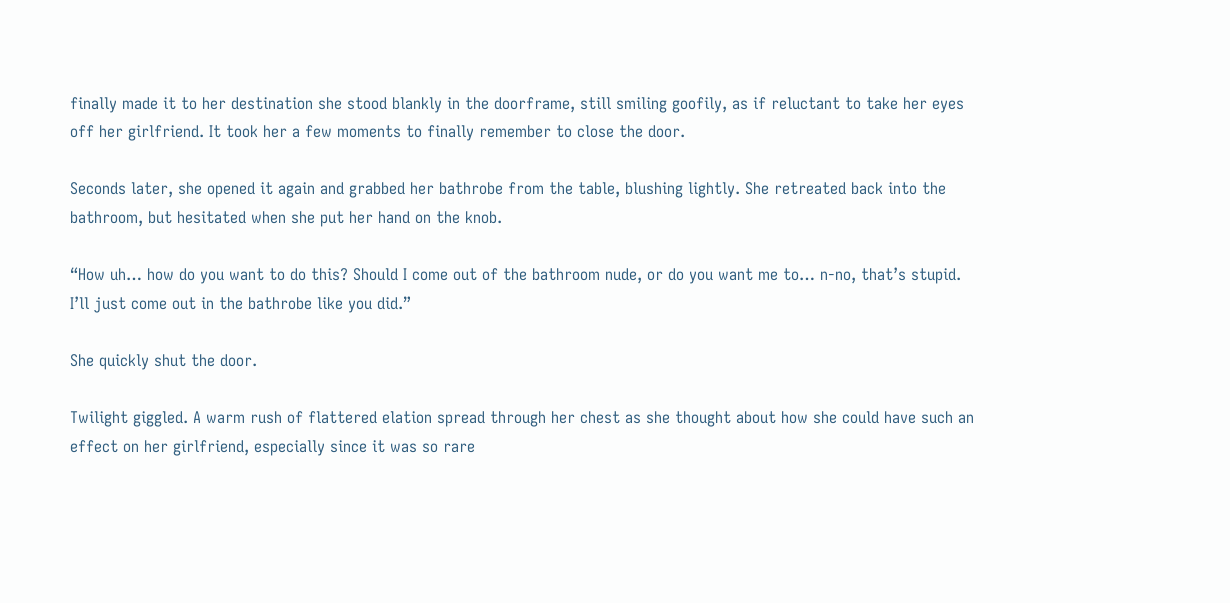finally made it to her destination she stood blankly in the doorframe, still smiling goofily, as if reluctant to take her eyes off her girlfriend. It took her a few moments to finally remember to close the door.

Seconds later, she opened it again and grabbed her bathrobe from the table, blushing lightly. She retreated back into the bathroom, but hesitated when she put her hand on the knob.

“How uh… how do you want to do this? Should I come out of the bathroom nude, or do you want me to… n-no, that’s stupid. I’ll just come out in the bathrobe like you did.”

She quickly shut the door.

Twilight giggled. A warm rush of flattered elation spread through her chest as she thought about how she could have such an effect on her girlfriend, especially since it was so rare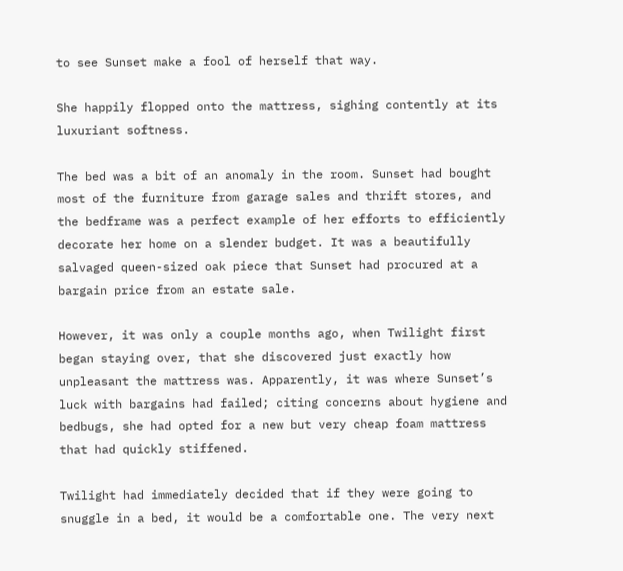to see Sunset make a fool of herself that way.

She happily flopped onto the mattress, sighing contently at its luxuriant softness.

The bed was a bit of an anomaly in the room. Sunset had bought most of the furniture from garage sales and thrift stores, and the bedframe was a perfect example of her efforts to efficiently decorate her home on a slender budget. It was a beautifully salvaged queen-sized oak piece that Sunset had procured at a bargain price from an estate sale.

However, it was only a couple months ago, when Twilight first began staying over, that she discovered just exactly how unpleasant the mattress was. Apparently, it was where Sunset’s luck with bargains had failed; citing concerns about hygiene and bedbugs, she had opted for a new but very cheap foam mattress that had quickly stiffened.

Twilight had immediately decided that if they were going to snuggle in a bed, it would be a comfortable one. The very next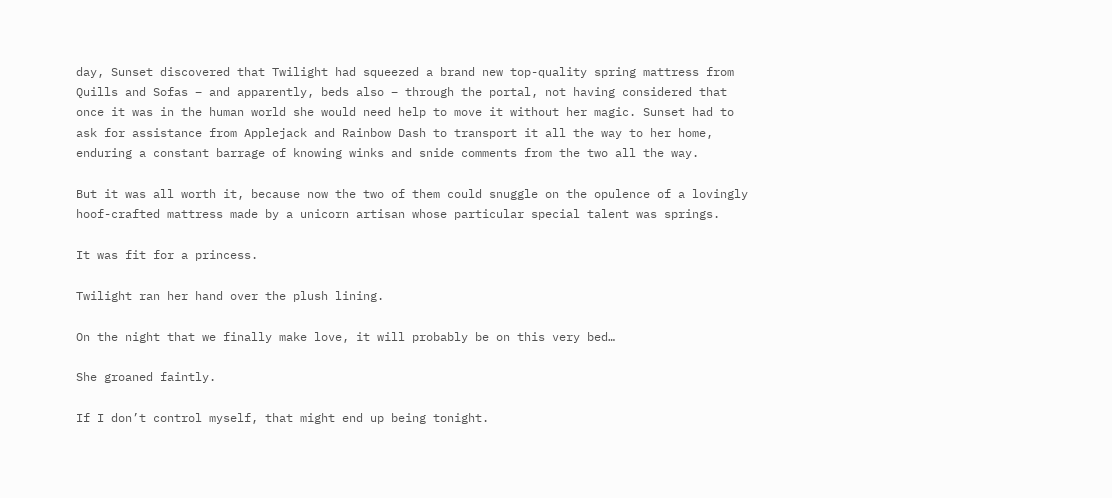day, Sunset discovered that Twilight had squeezed a brand new top-quality spring mattress from Quills and Sofas – and apparently, beds also – through the portal, not having considered that once it was in the human world she would need help to move it without her magic. Sunset had to ask for assistance from Applejack and Rainbow Dash to transport it all the way to her home, enduring a constant barrage of knowing winks and snide comments from the two all the way.

But it was all worth it, because now the two of them could snuggle on the opulence of a lovingly hoof-crafted mattress made by a unicorn artisan whose particular special talent was springs.

It was fit for a princess.

Twilight ran her hand over the plush lining.

On the night that we finally make love, it will probably be on this very bed…

She groaned faintly.

If I don’t control myself, that might end up being tonight.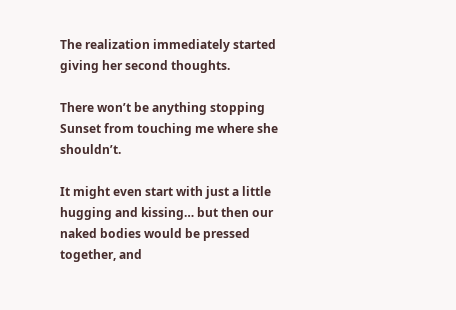The realization immediately started giving her second thoughts.

There won’t be anything stopping Sunset from touching me where she shouldn’t.

It might even start with just a little hugging and kissing… but then our naked bodies would be pressed together, and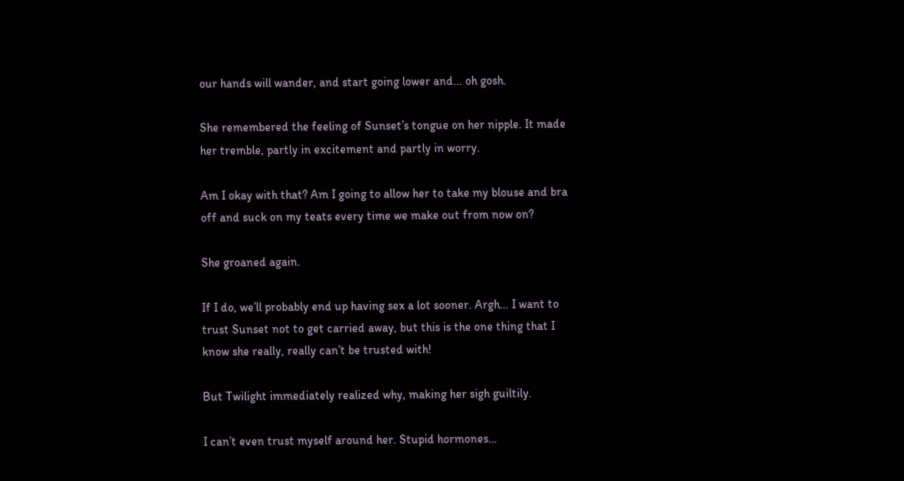our hands will wander, and start going lower and… oh gosh.

She remembered the feeling of Sunset’s tongue on her nipple. It made her tremble, partly in excitement and partly in worry.

Am I okay with that? Am I going to allow her to take my blouse and bra off and suck on my teats every time we make out from now on?

She groaned again.

If I do, we’ll probably end up having sex a lot sooner. Argh… I want to trust Sunset not to get carried away, but this is the one thing that I know she really, really can’t be trusted with!

But Twilight immediately realized why, making her sigh guiltily.

I can’t even trust myself around her. Stupid hormones…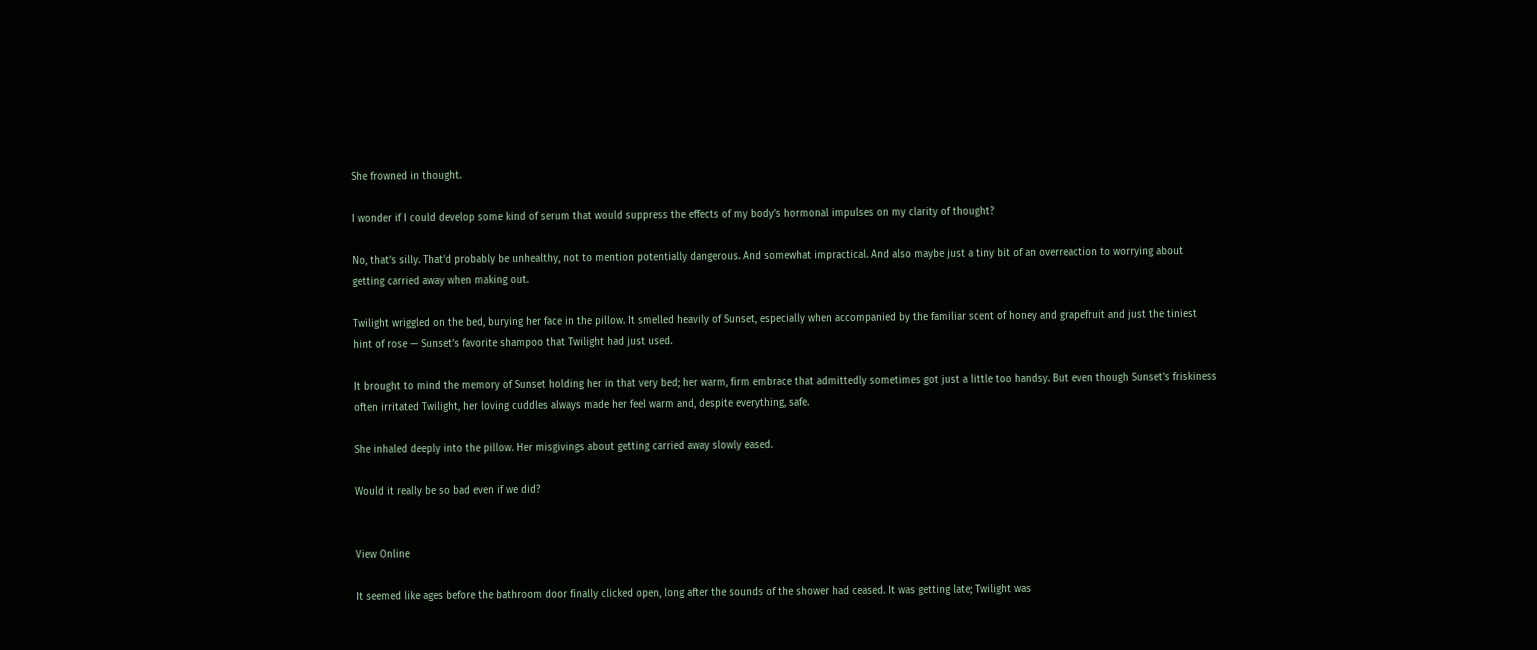She frowned in thought.

I wonder if I could develop some kind of serum that would suppress the effects of my body’s hormonal impulses on my clarity of thought?

No, that’s silly. That’d probably be unhealthy, not to mention potentially dangerous. And somewhat impractical. And also maybe just a tiny bit of an overreaction to worrying about getting carried away when making out.

Twilight wriggled on the bed, burying her face in the pillow. It smelled heavily of Sunset, especially when accompanied by the familiar scent of honey and grapefruit and just the tiniest hint of rose — Sunset’s favorite shampoo that Twilight had just used.

It brought to mind the memory of Sunset holding her in that very bed; her warm, firm embrace that admittedly sometimes got just a little too handsy. But even though Sunset’s friskiness often irritated Twilight, her loving cuddles always made her feel warm and, despite everything, safe.

She inhaled deeply into the pillow. Her misgivings about getting carried away slowly eased.

Would it really be so bad even if we did?


View Online

It seemed like ages before the bathroom door finally clicked open, long after the sounds of the shower had ceased. It was getting late; Twilight was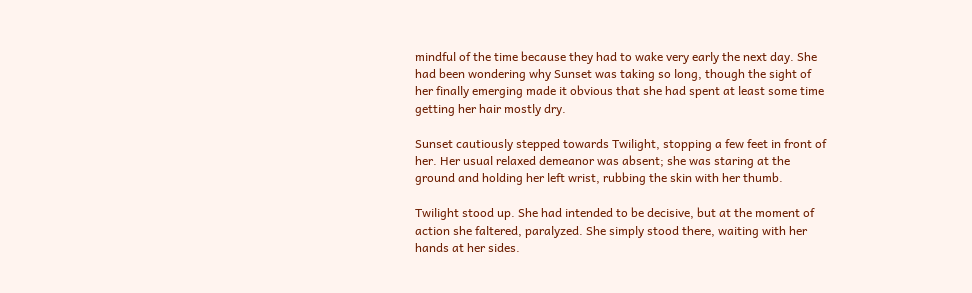mindful of the time because they had to wake very early the next day. She had been wondering why Sunset was taking so long, though the sight of her finally emerging made it obvious that she had spent at least some time getting her hair mostly dry.

Sunset cautiously stepped towards Twilight, stopping a few feet in front of her. Her usual relaxed demeanor was absent; she was staring at the ground and holding her left wrist, rubbing the skin with her thumb.

Twilight stood up. She had intended to be decisive, but at the moment of action she faltered, paralyzed. She simply stood there, waiting with her hands at her sides.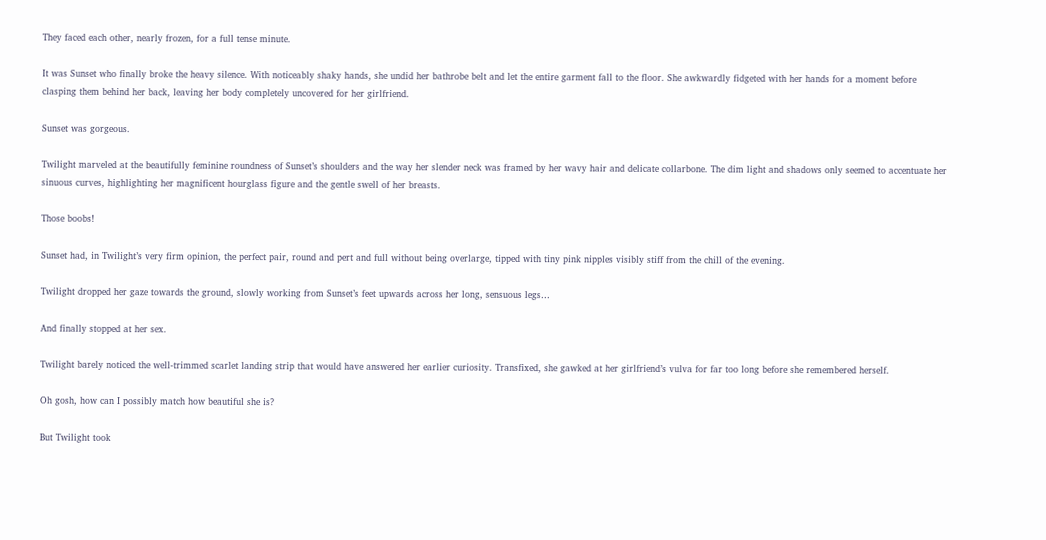They faced each other, nearly frozen, for a full tense minute.

It was Sunset who finally broke the heavy silence. With noticeably shaky hands, she undid her bathrobe belt and let the entire garment fall to the floor. She awkwardly fidgeted with her hands for a moment before clasping them behind her back, leaving her body completely uncovered for her girlfriend.

Sunset was gorgeous.

Twilight marveled at the beautifully feminine roundness of Sunset’s shoulders and the way her slender neck was framed by her wavy hair and delicate collarbone. The dim light and shadows only seemed to accentuate her sinuous curves, highlighting her magnificent hourglass figure and the gentle swell of her breasts.

Those boobs!

Sunset had, in Twilight’s very firm opinion, the perfect pair, round and pert and full without being overlarge, tipped with tiny pink nipples visibly stiff from the chill of the evening.

Twilight dropped her gaze towards the ground, slowly working from Sunset’s feet upwards across her long, sensuous legs…

And finally stopped at her sex.

Twilight barely noticed the well-trimmed scarlet landing strip that would have answered her earlier curiosity. Transfixed, she gawked at her girlfriend’s vulva for far too long before she remembered herself.

Oh gosh, how can I possibly match how beautiful she is?

But Twilight took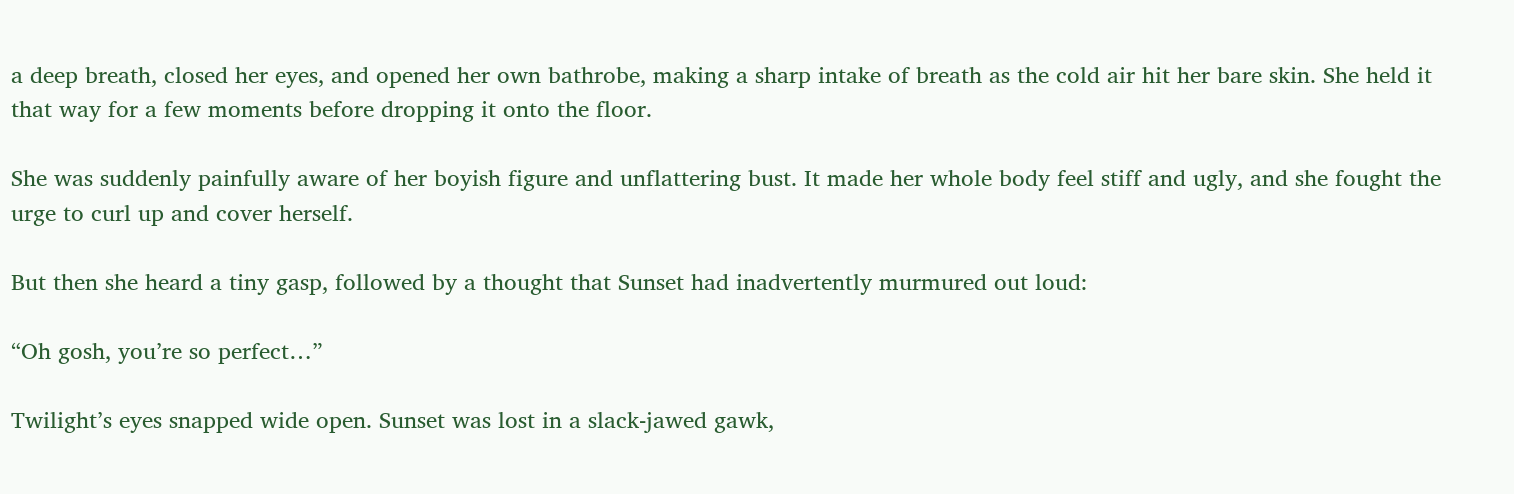a deep breath, closed her eyes, and opened her own bathrobe, making a sharp intake of breath as the cold air hit her bare skin. She held it that way for a few moments before dropping it onto the floor.

She was suddenly painfully aware of her boyish figure and unflattering bust. It made her whole body feel stiff and ugly, and she fought the urge to curl up and cover herself.

But then she heard a tiny gasp, followed by a thought that Sunset had inadvertently murmured out loud:

“Oh gosh, you’re so perfect…”

Twilight’s eyes snapped wide open. Sunset was lost in a slack-jawed gawk,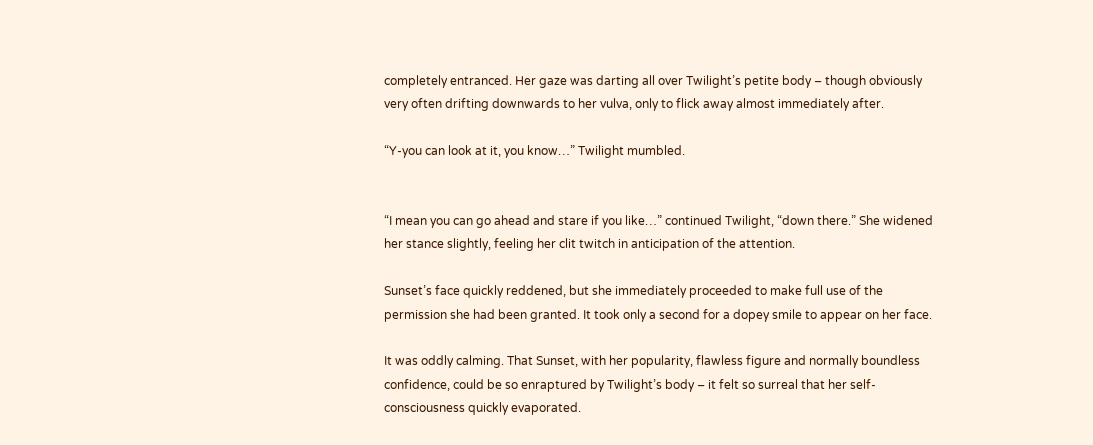completely entranced. Her gaze was darting all over Twilight’s petite body – though obviously very often drifting downwards to her vulva, only to flick away almost immediately after.

“Y-you can look at it, you know…” Twilight mumbled.


“I mean you can go ahead and stare if you like…” continued Twilight, “down there.” She widened her stance slightly, feeling her clit twitch in anticipation of the attention.

Sunset’s face quickly reddened, but she immediately proceeded to make full use of the permission she had been granted. It took only a second for a dopey smile to appear on her face.

It was oddly calming. That Sunset, with her popularity, flawless figure and normally boundless confidence, could be so enraptured by Twilight’s body – it felt so surreal that her self-consciousness quickly evaporated.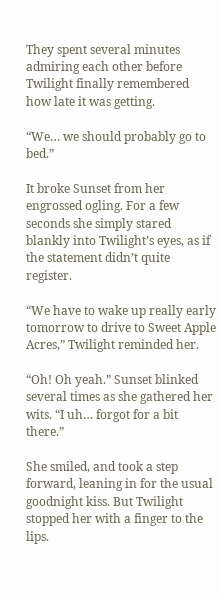They spent several minutes admiring each other before Twilight finally remembered how late it was getting.

“We… we should probably go to bed.”

It broke Sunset from her engrossed ogling. For a few seconds she simply stared blankly into Twilight’s eyes, as if the statement didn’t quite register.

“We have to wake up really early tomorrow to drive to Sweet Apple Acres,” Twilight reminded her.

“Oh! Oh yeah.” Sunset blinked several times as she gathered her wits. “I uh… forgot for a bit there.”

She smiled, and took a step forward, leaning in for the usual goodnight kiss. But Twilight stopped her with a finger to the lips.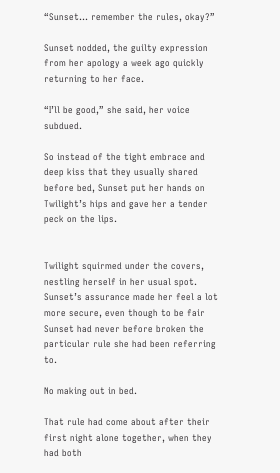“Sunset… remember the rules, okay?”

Sunset nodded, the guilty expression from her apology a week ago quickly returning to her face.

“I’ll be good,” she said, her voice subdued.

So instead of the tight embrace and deep kiss that they usually shared before bed, Sunset put her hands on Twilight’s hips and gave her a tender peck on the lips.


Twilight squirmed under the covers, nestling herself in her usual spot. Sunset’s assurance made her feel a lot more secure, even though to be fair Sunset had never before broken the particular rule she had been referring to.

No making out in bed.

That rule had come about after their first night alone together, when they had both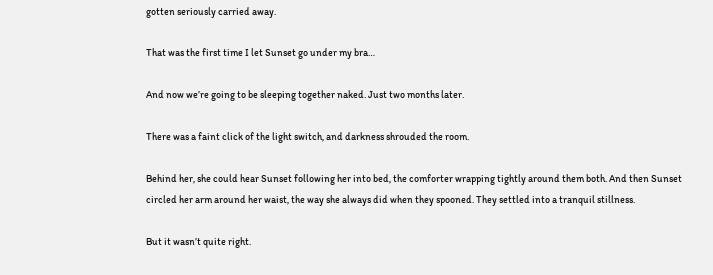gotten seriously carried away.

That was the first time I let Sunset go under my bra…

And now we’re going to be sleeping together naked. Just two months later.

There was a faint click of the light switch, and darkness shrouded the room.

Behind her, she could hear Sunset following her into bed, the comforter wrapping tightly around them both. And then Sunset circled her arm around her waist, the way she always did when they spooned. They settled into a tranquil stillness.

But it wasn’t quite right.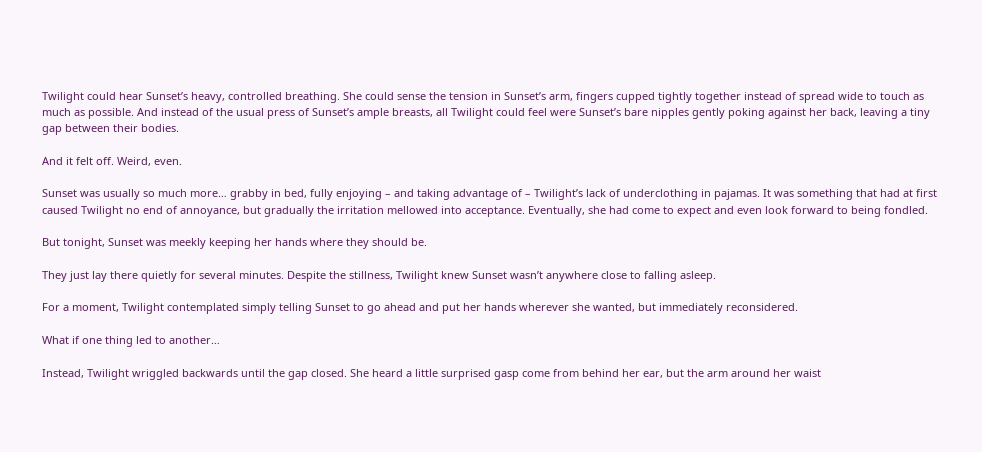Twilight could hear Sunset’s heavy, controlled breathing. She could sense the tension in Sunset’s arm, fingers cupped tightly together instead of spread wide to touch as much as possible. And instead of the usual press of Sunset’s ample breasts, all Twilight could feel were Sunset’s bare nipples gently poking against her back, leaving a tiny gap between their bodies.

And it felt off. Weird, even.

Sunset was usually so much more… grabby in bed, fully enjoying – and taking advantage of – Twilight’s lack of underclothing in pajamas. It was something that had at first caused Twilight no end of annoyance, but gradually the irritation mellowed into acceptance. Eventually, she had come to expect and even look forward to being fondled.

But tonight, Sunset was meekly keeping her hands where they should be.

They just lay there quietly for several minutes. Despite the stillness, Twilight knew Sunset wasn’t anywhere close to falling asleep.

For a moment, Twilight contemplated simply telling Sunset to go ahead and put her hands wherever she wanted, but immediately reconsidered.

What if one thing led to another…

Instead, Twilight wriggled backwards until the gap closed. She heard a little surprised gasp come from behind her ear, but the arm around her waist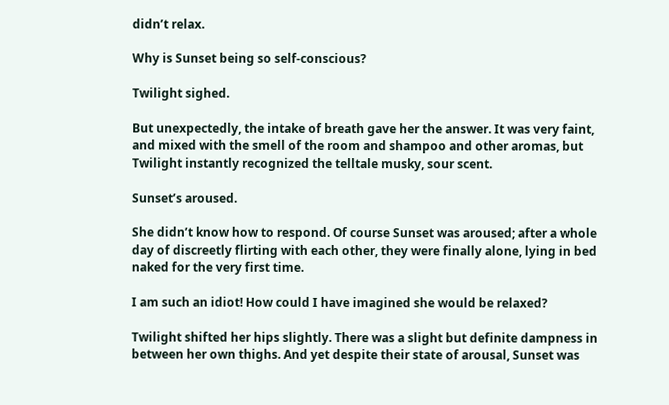didn’t relax.

Why is Sunset being so self-conscious?

Twilight sighed.

But unexpectedly, the intake of breath gave her the answer. It was very faint, and mixed with the smell of the room and shampoo and other aromas, but Twilight instantly recognized the telltale musky, sour scent.

Sunset’s aroused.

She didn’t know how to respond. Of course Sunset was aroused; after a whole day of discreetly flirting with each other, they were finally alone, lying in bed naked for the very first time.

I am such an idiot! How could I have imagined she would be relaxed?

Twilight shifted her hips slightly. There was a slight but definite dampness in between her own thighs. And yet despite their state of arousal, Sunset was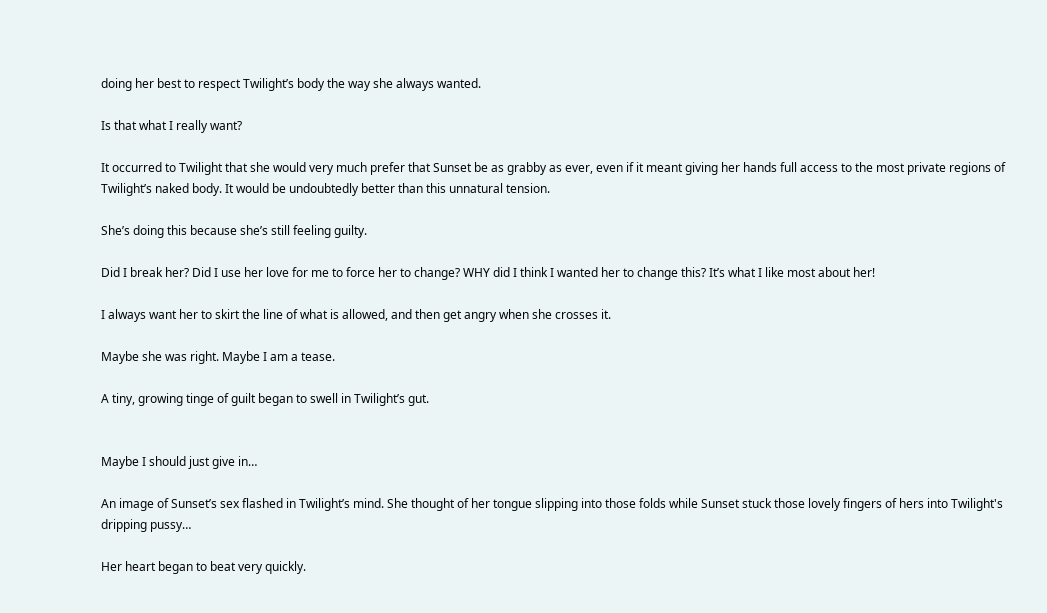doing her best to respect Twilight’s body the way she always wanted.

Is that what I really want?

It occurred to Twilight that she would very much prefer that Sunset be as grabby as ever, even if it meant giving her hands full access to the most private regions of Twilight’s naked body. It would be undoubtedly better than this unnatural tension.

She’s doing this because she’s still feeling guilty.

Did I break her? Did I use her love for me to force her to change? WHY did I think I wanted her to change this? It’s what I like most about her!

I always want her to skirt the line of what is allowed, and then get angry when she crosses it.

Maybe she was right. Maybe I am a tease.

A tiny, growing tinge of guilt began to swell in Twilight’s gut.


Maybe I should just give in…

An image of Sunset’s sex flashed in Twilight’s mind. She thought of her tongue slipping into those folds while Sunset stuck those lovely fingers of hers into Twilight's dripping pussy…

Her heart began to beat very quickly.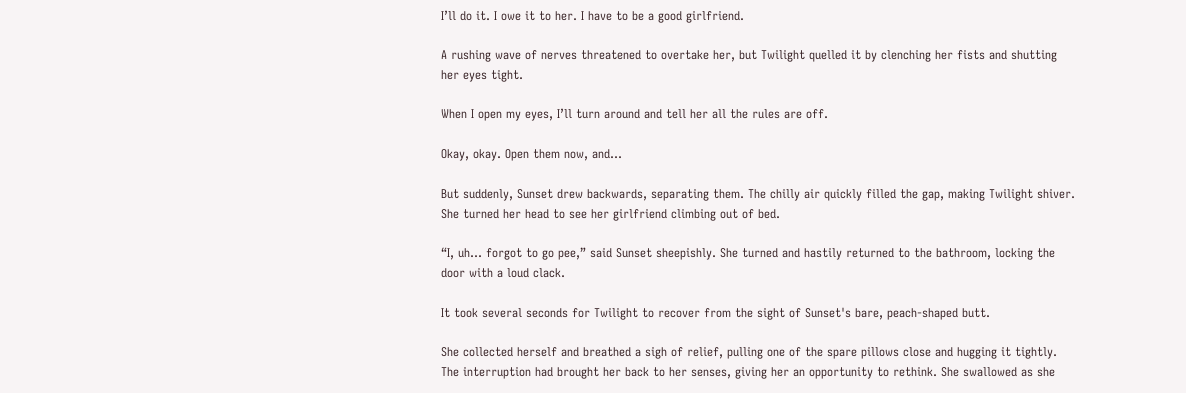I’ll do it. I owe it to her. I have to be a good girlfriend.

A rushing wave of nerves threatened to overtake her, but Twilight quelled it by clenching her fists and shutting her eyes tight.

When I open my eyes, I’ll turn around and tell her all the rules are off.

Okay, okay. Open them now, and…

But suddenly, Sunset drew backwards, separating them. The chilly air quickly filled the gap, making Twilight shiver. She turned her head to see her girlfriend climbing out of bed.

“I, uh… forgot to go pee,” said Sunset sheepishly. She turned and hastily returned to the bathroom, locking the door with a loud clack.

It took several seconds for Twilight to recover from the sight of Sunset's bare, peach-shaped butt.

She collected herself and breathed a sigh of relief, pulling one of the spare pillows close and hugging it tightly. The interruption had brought her back to her senses, giving her an opportunity to rethink. She swallowed as she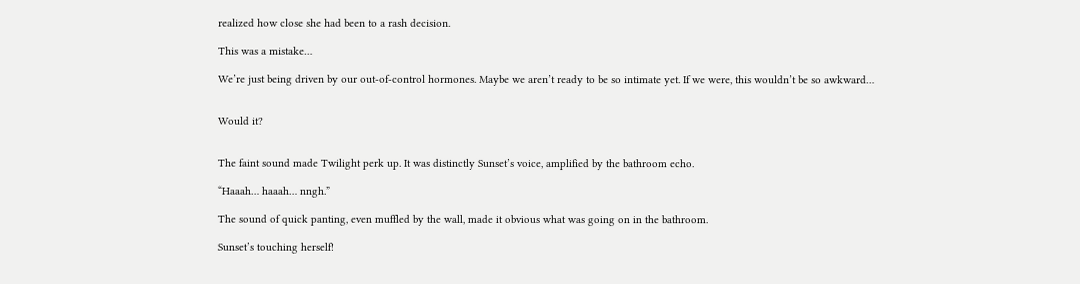realized how close she had been to a rash decision.

This was a mistake…

We’re just being driven by our out-of-control hormones. Maybe we aren’t ready to be so intimate yet. If we were, this wouldn’t be so awkward…


Would it?


The faint sound made Twilight perk up. It was distinctly Sunset’s voice, amplified by the bathroom echo.

“Haaah… haaah… nngh.”

The sound of quick panting, even muffled by the wall, made it obvious what was going on in the bathroom.

Sunset’s touching herself!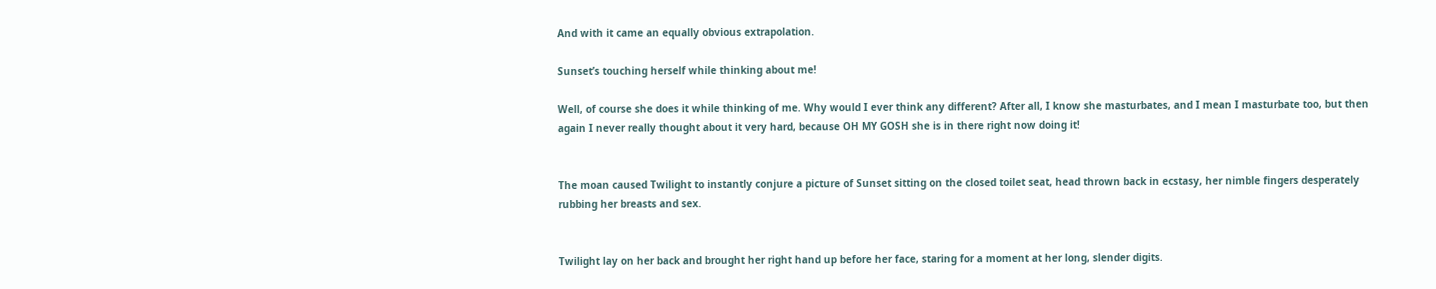And with it came an equally obvious extrapolation.

Sunset’s touching herself while thinking about me!

Well, of course she does it while thinking of me. Why would I ever think any different? After all, I know she masturbates, and I mean I masturbate too, but then again I never really thought about it very hard, because OH MY GOSH she is in there right now doing it!


The moan caused Twilight to instantly conjure a picture of Sunset sitting on the closed toilet seat, head thrown back in ecstasy, her nimble fingers desperately rubbing her breasts and sex.


Twilight lay on her back and brought her right hand up before her face, staring for a moment at her long, slender digits.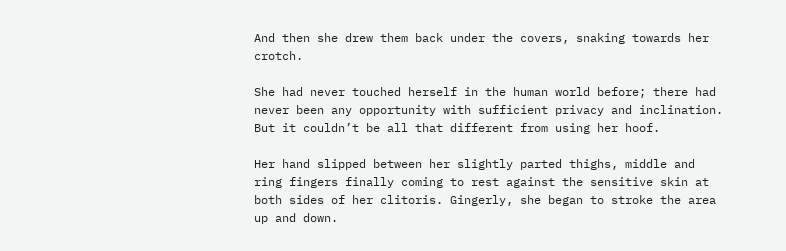And then she drew them back under the covers, snaking towards her crotch.

She had never touched herself in the human world before; there had never been any opportunity with sufficient privacy and inclination. But it couldn’t be all that different from using her hoof.

Her hand slipped between her slightly parted thighs, middle and ring fingers finally coming to rest against the sensitive skin at both sides of her clitoris. Gingerly, she began to stroke the area up and down.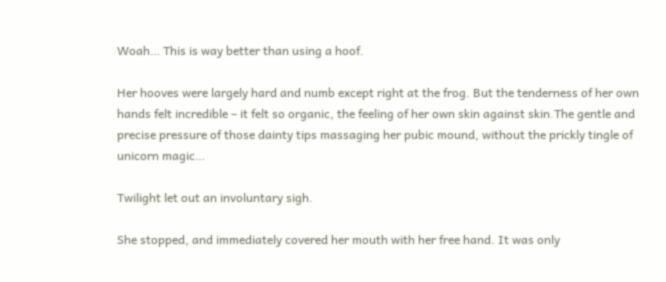Woah… This is way better than using a hoof.

Her hooves were largely hard and numb except right at the frog. But the tenderness of her own hands felt incredible – it felt so organic, the feeling of her own skin against skin.The gentle and precise pressure of those dainty tips massaging her pubic mound, without the prickly tingle of unicorn magic…

Twilight let out an involuntary sigh.

She stopped, and immediately covered her mouth with her free hand. It was only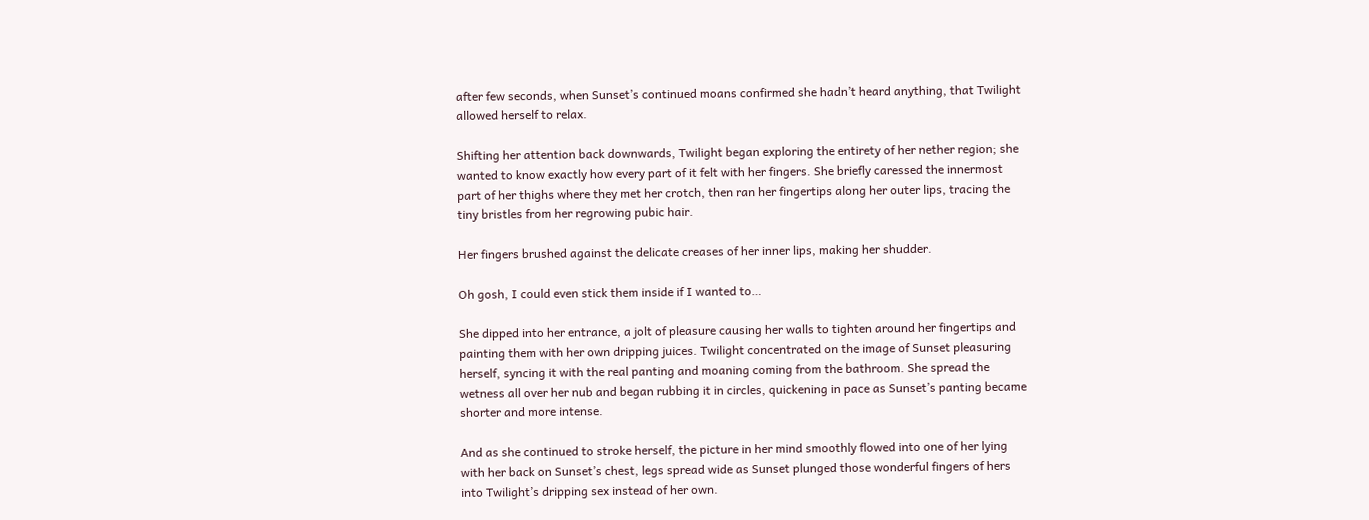after few seconds, when Sunset’s continued moans confirmed she hadn’t heard anything, that Twilight allowed herself to relax.

Shifting her attention back downwards, Twilight began exploring the entirety of her nether region; she wanted to know exactly how every part of it felt with her fingers. She briefly caressed the innermost part of her thighs where they met her crotch, then ran her fingertips along her outer lips, tracing the tiny bristles from her regrowing pubic hair.

Her fingers brushed against the delicate creases of her inner lips, making her shudder.

Oh gosh, I could even stick them inside if I wanted to…

She dipped into her entrance, a jolt of pleasure causing her walls to tighten around her fingertips and painting them with her own dripping juices. Twilight concentrated on the image of Sunset pleasuring herself, syncing it with the real panting and moaning coming from the bathroom. She spread the wetness all over her nub and began rubbing it in circles, quickening in pace as Sunset’s panting became shorter and more intense.

And as she continued to stroke herself, the picture in her mind smoothly flowed into one of her lying with her back on Sunset’s chest, legs spread wide as Sunset plunged those wonderful fingers of hers into Twilight’s dripping sex instead of her own.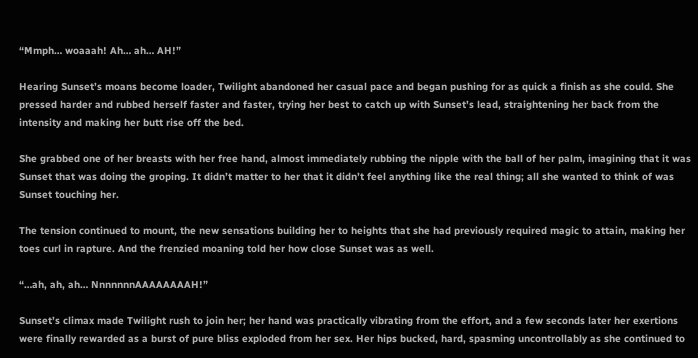“Mmph… woaaah! Ah… ah… AH!”

Hearing Sunset’s moans become loader, Twilight abandoned her casual pace and began pushing for as quick a finish as she could. She pressed harder and rubbed herself faster and faster, trying her best to catch up with Sunset’s lead, straightening her back from the intensity and making her butt rise off the bed.

She grabbed one of her breasts with her free hand, almost immediately rubbing the nipple with the ball of her palm, imagining that it was Sunset that was doing the groping. It didn’t matter to her that it didn’t feel anything like the real thing; all she wanted to think of was Sunset touching her.

The tension continued to mount, the new sensations building her to heights that she had previously required magic to attain, making her toes curl in rapture. And the frenzied moaning told her how close Sunset was as well.

“…ah, ah, ah… NnnnnnnAAAAAAAAH!”

Sunset’s climax made Twilight rush to join her; her hand was practically vibrating from the effort, and a few seconds later her exertions were finally rewarded as a burst of pure bliss exploded from her sex. Her hips bucked, hard, spasming uncontrollably as she continued to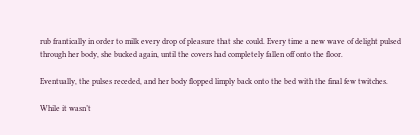rub frantically in order to milk every drop of pleasure that she could. Every time a new wave of delight pulsed through her body, she bucked again, until the covers had completely fallen off onto the floor.

Eventually, the pulses receded, and her body flopped limply back onto the bed with the final few twitches.

While it wasn’t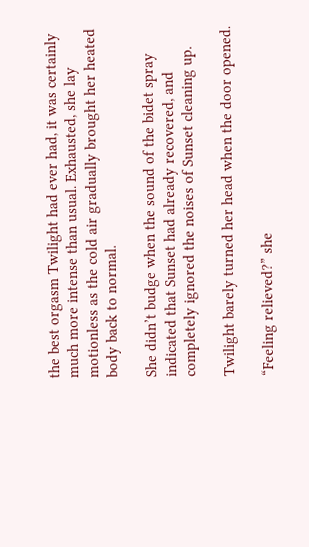the best orgasm Twilight had ever had, it was certainly much more intense than usual. Exhausted, she lay motionless as the cold air gradually brought her heated body back to normal.

She didn’t budge when the sound of the bidet spray indicated that Sunset had already recovered, and completely ignored the noises of Sunset cleaning up.

Twilight barely turned her head when the door opened.

“Feeling relieved?” she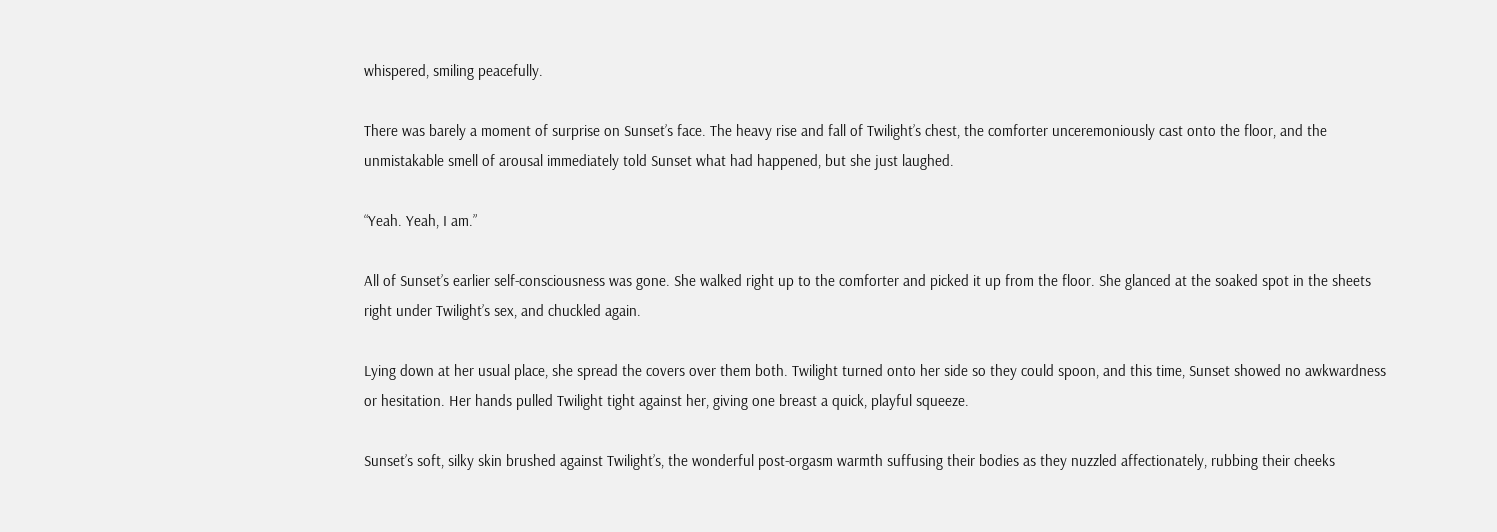whispered, smiling peacefully.

There was barely a moment of surprise on Sunset’s face. The heavy rise and fall of Twilight’s chest, the comforter unceremoniously cast onto the floor, and the unmistakable smell of arousal immediately told Sunset what had happened, but she just laughed.

“Yeah. Yeah, I am.”

All of Sunset’s earlier self-consciousness was gone. She walked right up to the comforter and picked it up from the floor. She glanced at the soaked spot in the sheets right under Twilight’s sex, and chuckled again.

Lying down at her usual place, she spread the covers over them both. Twilight turned onto her side so they could spoon, and this time, Sunset showed no awkwardness or hesitation. Her hands pulled Twilight tight against her, giving one breast a quick, playful squeeze.

Sunset’s soft, silky skin brushed against Twilight’s, the wonderful post-orgasm warmth suffusing their bodies as they nuzzled affectionately, rubbing their cheeks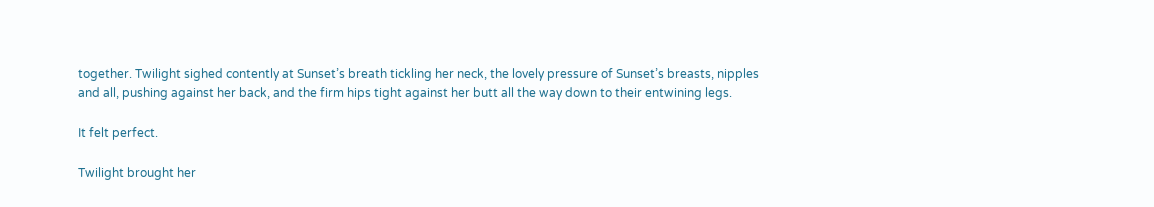together. Twilight sighed contently at Sunset’s breath tickling her neck, the lovely pressure of Sunset’s breasts, nipples and all, pushing against her back, and the firm hips tight against her butt all the way down to their entwining legs.

It felt perfect.

Twilight brought her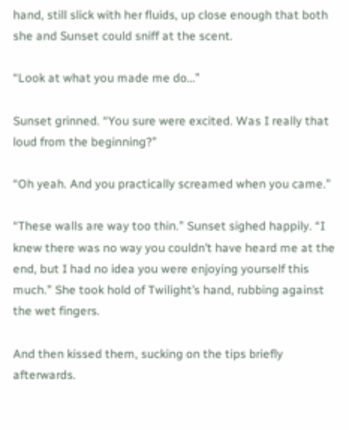hand, still slick with her fluids, up close enough that both she and Sunset could sniff at the scent.

“Look at what you made me do…”

Sunset grinned. “You sure were excited. Was I really that loud from the beginning?”

“Oh yeah. And you practically screamed when you came.”

“These walls are way too thin.” Sunset sighed happily. “I knew there was no way you couldn’t have heard me at the end, but I had no idea you were enjoying yourself this much.” She took hold of Twilight’s hand, rubbing against the wet fingers.

And then kissed them, sucking on the tips briefly afterwards.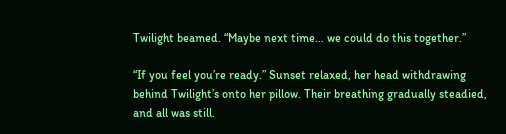Twilight beamed. “Maybe next time… we could do this together.”

“If you feel you’re ready.” Sunset relaxed, her head withdrawing behind Twilight’s onto her pillow. Their breathing gradually steadied, and all was still.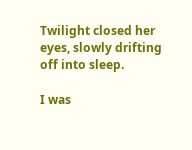Twilight closed her eyes, slowly drifting off into sleep.

I was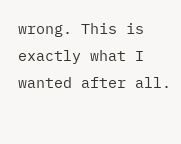wrong. This is exactly what I wanted after all.